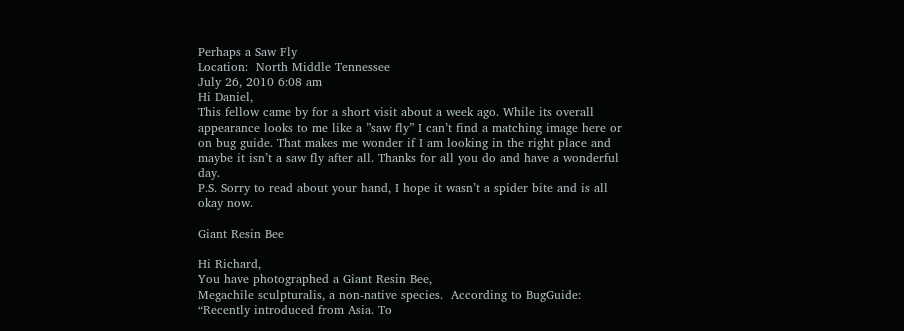Perhaps a Saw Fly
Location:  North Middle Tennessee
July 26, 2010 6:08 am
Hi Daniel,
This fellow came by for a short visit about a week ago. While its overall appearance looks to me like a ”saw fly” I can’t find a matching image here or on bug guide. That makes me wonder if I am looking in the right place and maybe it isn’t a saw fly after all. Thanks for all you do and have a wonderful day.
P.S. Sorry to read about your hand, I hope it wasn’t a spider bite and is all okay now.

Giant Resin Bee

Hi Richard,
You have photographed a Giant Resin Bee,
Megachile sculpturalis, a non-native species.  According to BugGuide:  “Recently introduced from Asia. To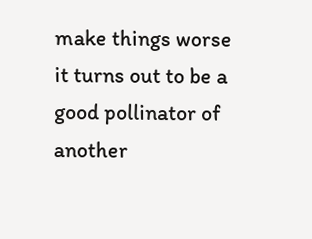make things worse it turns out to be a good pollinator of another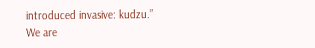introduced invasive: kudzu.”  We are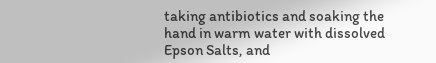taking antibiotics and soaking the hand in warm water with dissolved Epson Salts, and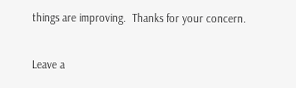things are improving.  Thanks for your concern.

Leave a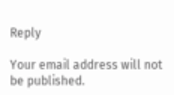Reply

Your email address will not be published.